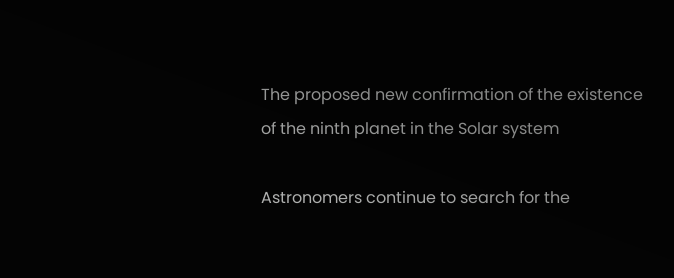The proposed new confirmation of the existence of the ninth planet in the Solar system

Astronomers continue to search for the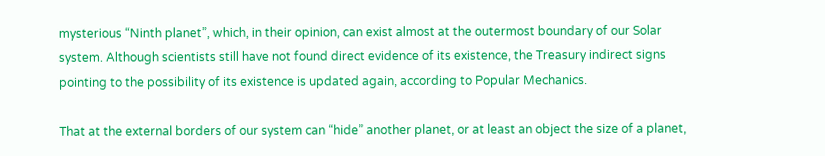mysterious “Ninth planet”, which, in their opinion, can exist almost at the outermost boundary of our Solar system. Although scientists still have not found direct evidence of its existence, the Treasury indirect signs pointing to the possibility of its existence is updated again, according to Popular Mechanics.

That at the external borders of our system can “hide” another planet, or at least an object the size of a planet,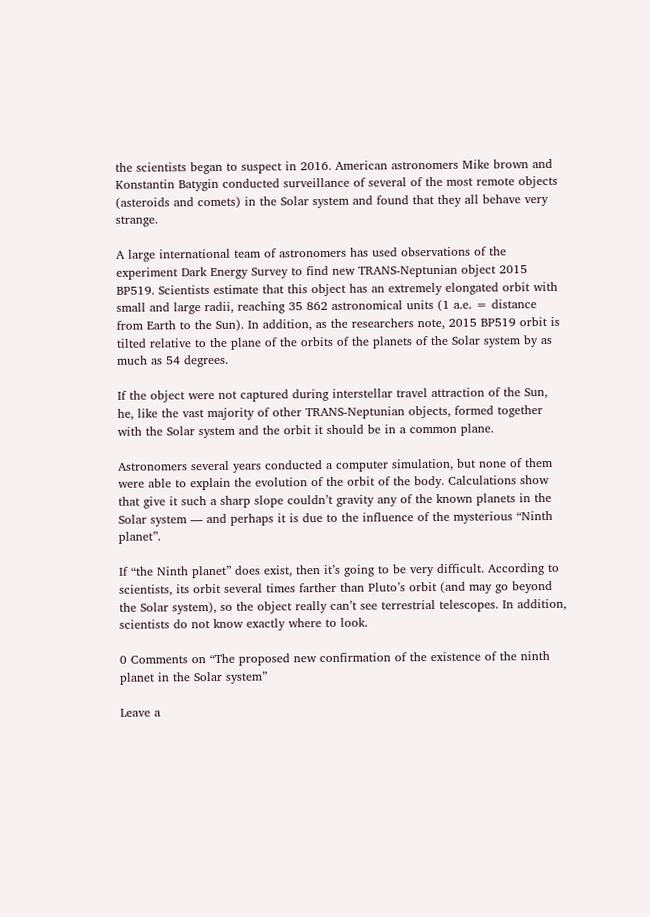the scientists began to suspect in 2016. American astronomers Mike brown and Konstantin Batygin conducted surveillance of several of the most remote objects (asteroids and comets) in the Solar system and found that they all behave very strange.

A large international team of astronomers has used observations of the experiment Dark Energy Survey to find new TRANS-Neptunian object 2015 BP519. Scientists estimate that this object has an extremely elongated orbit with small and large radii, reaching 35 862 astronomical units (1 a.e. = distance from Earth to the Sun). In addition, as the researchers note, 2015 BP519 orbit is tilted relative to the plane of the orbits of the planets of the Solar system by as much as 54 degrees.

If the object were not captured during interstellar travel attraction of the Sun, he, like the vast majority of other TRANS-Neptunian objects, formed together with the Solar system and the orbit it should be in a common plane.

Astronomers several years conducted a computer simulation, but none of them were able to explain the evolution of the orbit of the body. Calculations show that give it such a sharp slope couldn’t gravity any of the known planets in the Solar system — and perhaps it is due to the influence of the mysterious “Ninth planet”.

If “the Ninth planet” does exist, then it’s going to be very difficult. According to scientists, its orbit several times farther than Pluto’s orbit (and may go beyond the Solar system), so the object really can’t see terrestrial telescopes. In addition, scientists do not know exactly where to look.

0 Comments on “The proposed new confirmation of the existence of the ninth planet in the Solar system”

Leave a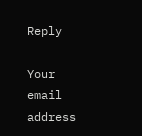Reply

Your email address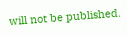will not be published.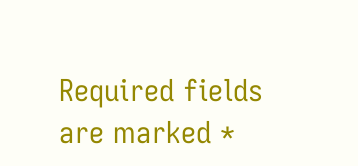Required fields are marked *